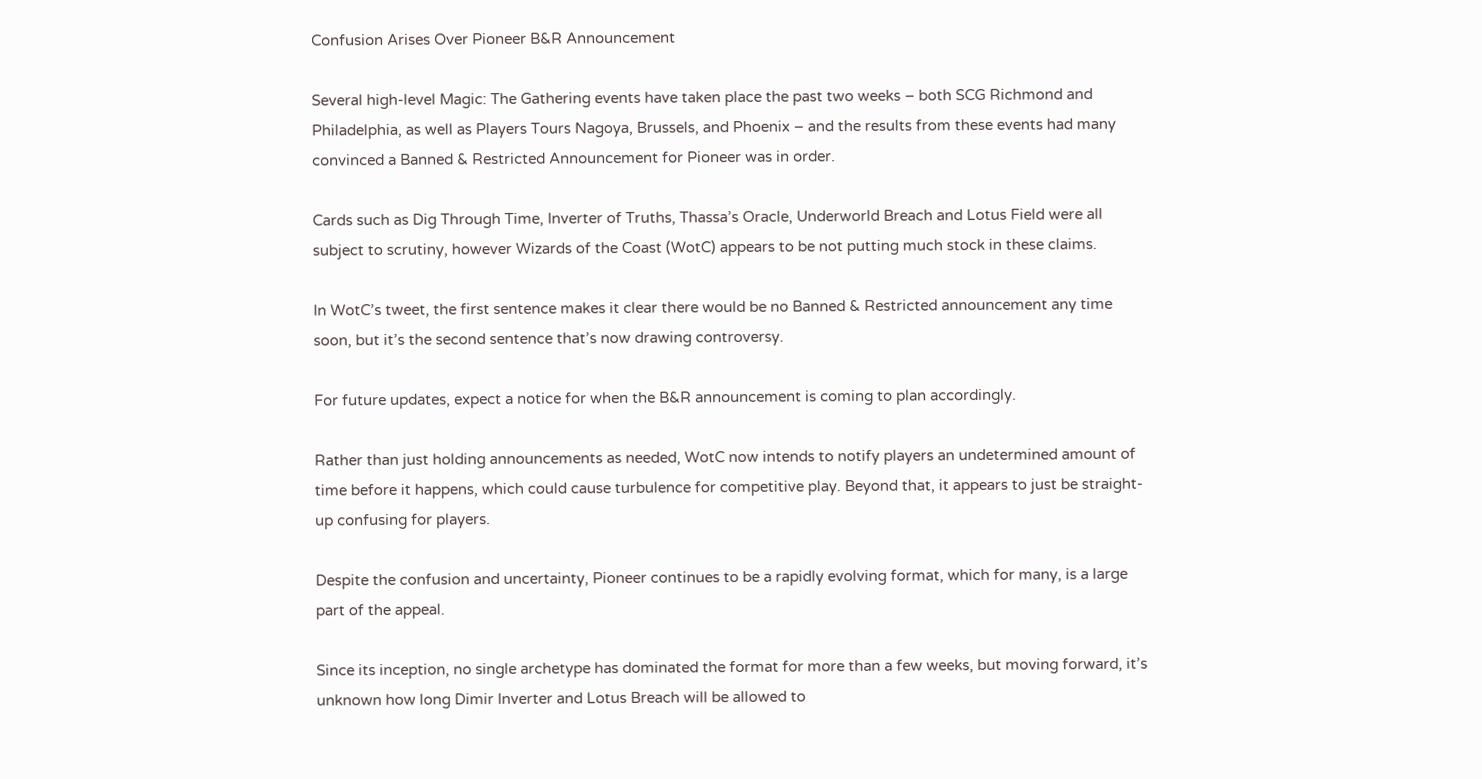Confusion Arises Over Pioneer B&R Announcement

Several high-level Magic: The Gathering events have taken place the past two weeks – both SCG Richmond and Philadelphia, as well as Players Tours Nagoya, Brussels, and Phoenix – and the results from these events had many convinced a Banned & Restricted Announcement for Pioneer was in order.

Cards such as Dig Through Time, Inverter of Truths, Thassa’s Oracle, Underworld Breach and Lotus Field were all subject to scrutiny, however Wizards of the Coast (WotC) appears to be not putting much stock in these claims.

In WotC’s tweet, the first sentence makes it clear there would be no Banned & Restricted announcement any time soon, but it’s the second sentence that’s now drawing controversy.

For future updates, expect a notice for when the B&R announcement is coming to plan accordingly.

Rather than just holding announcements as needed, WotC now intends to notify players an undetermined amount of time before it happens, which could cause turbulence for competitive play. Beyond that, it appears to just be straight-up confusing for players.

Despite the confusion and uncertainty, Pioneer continues to be a rapidly evolving format, which for many, is a large part of the appeal.

Since its inception, no single archetype has dominated the format for more than a few weeks, but moving forward, it’s unknown how long Dimir Inverter and Lotus Breach will be allowed to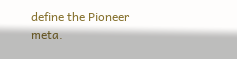define the Pioneer meta.